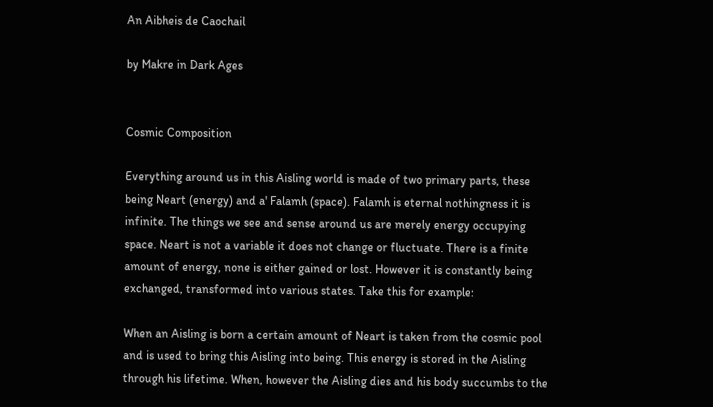An Aibheis de Caochail

by Makre in Dark Ages


Cosmic Composition

Everything around us in this Aisling world is made of two primary parts, these being Neart (energy) and a' Falamh (space). Falamh is eternal nothingness it is infinite. The things we see and sense around us are merely energy occupying space. Neart is not a variable it does not change or fluctuate. There is a finite amount of energy, none is either gained or lost. However it is constantly being exchanged, transformed into various states. Take this for example:

When an Aisling is born a certain amount of Neart is taken from the cosmic pool and is used to bring this Aisling into being. This energy is stored in the Aisling through his lifetime. When, however the Aisling dies and his body succumbs to the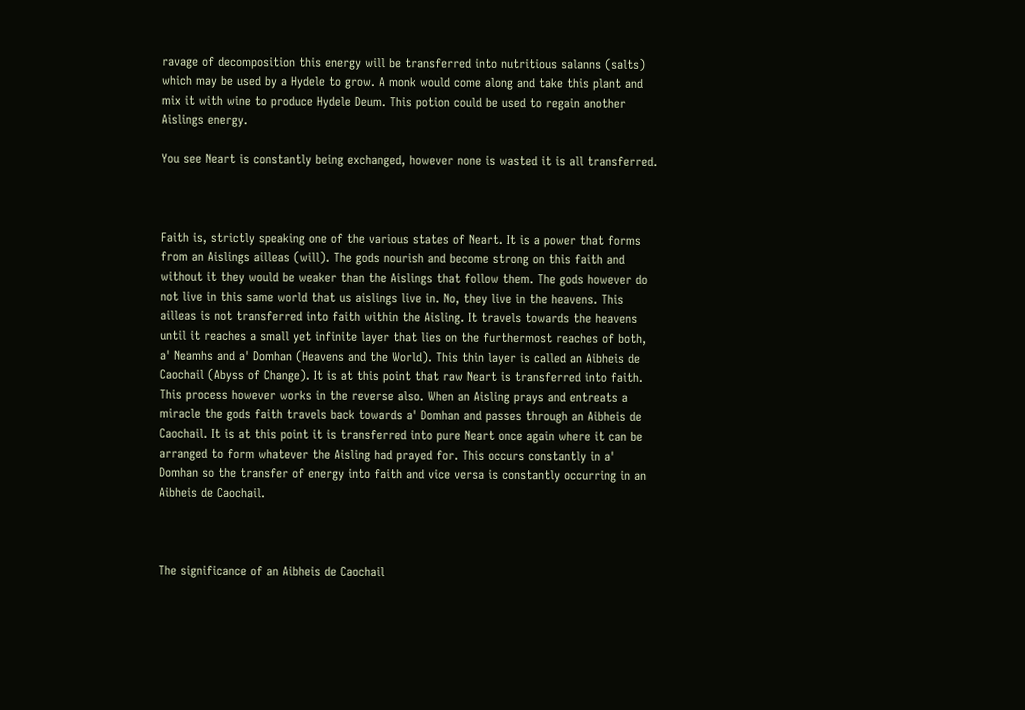ravage of decomposition this energy will be transferred into nutritious salanns (salts) which may be used by a Hydele to grow. A monk would come along and take this plant and mix it with wine to produce Hydele Deum. This potion could be used to regain another Aislings energy.

You see Neart is constantly being exchanged, however none is wasted it is all transferred.



Faith is, strictly speaking one of the various states of Neart. It is a power that forms from an Aislings ailleas (will). The gods nourish and become strong on this faith and without it they would be weaker than the Aislings that follow them. The gods however do not live in this same world that us aislings live in. No, they live in the heavens. This ailleas is not transferred into faith within the Aisling. It travels towards the heavens until it reaches a small yet infinite layer that lies on the furthermost reaches of both, a' Neamhs and a' Domhan (Heavens and the World). This thin layer is called an Aibheis de Caochail (Abyss of Change). It is at this point that raw Neart is transferred into faith. This process however works in the reverse also. When an Aisling prays and entreats a miracle the gods faith travels back towards a' Domhan and passes through an Aibheis de Caochail. It is at this point it is transferred into pure Neart once again where it can be arranged to form whatever the Aisling had prayed for. This occurs constantly in a' Domhan so the transfer of energy into faith and vice versa is constantly occurring in an Aibheis de Caochail.



The significance of an Aibheis de Caochail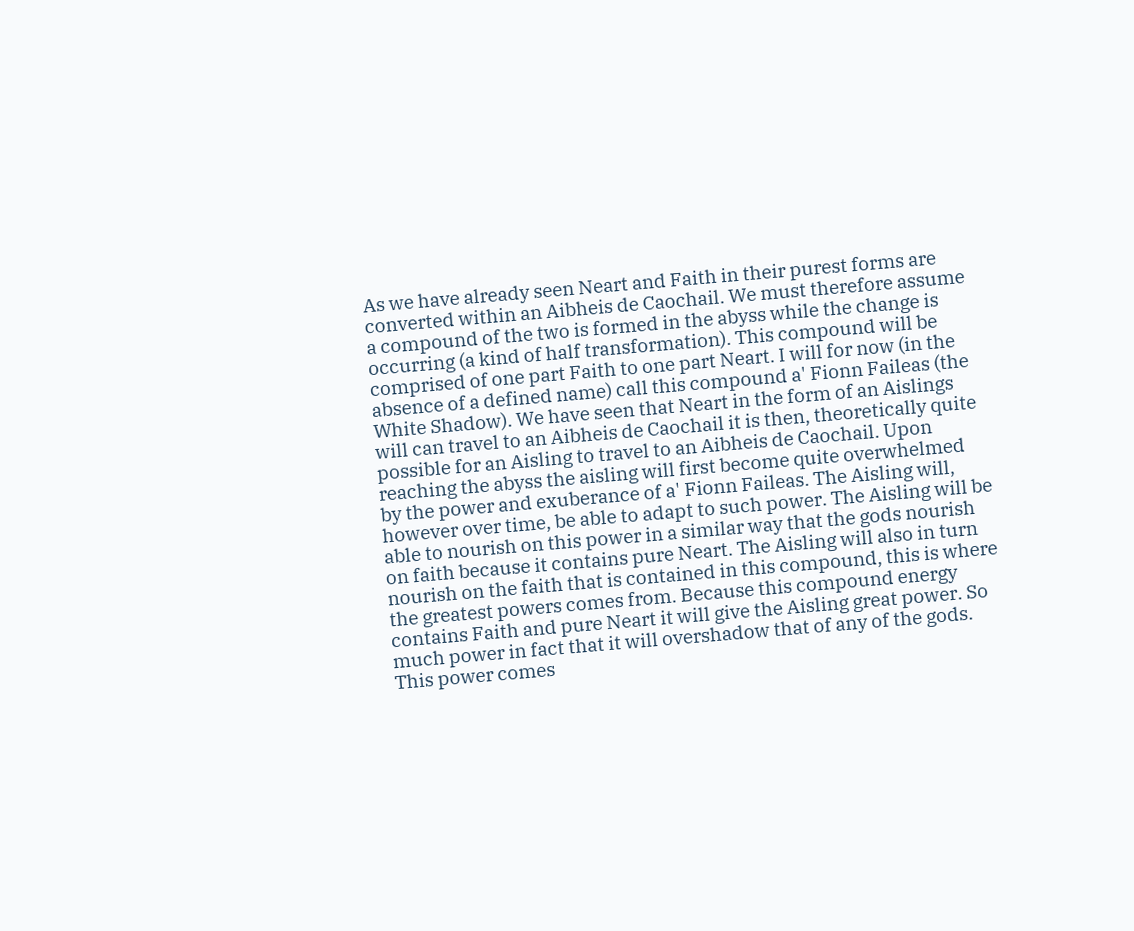As we have already seen Neart and Faith in their purest forms are converted within an Aibheis de Caochail. We must therefore assume a compound of the two is formed in the abyss while the change is occurring (a kind of half transformation). This compound will be comprised of one part Faith to one part Neart. I will for now (in the absence of a defined name) call this compound a' Fionn Faileas (the White Shadow). We have seen that Neart in the form of an Aislings will can travel to an Aibheis de Caochail it is then, theoretically quite possible for an Aisling to travel to an Aibheis de Caochail. Upon reaching the abyss the aisling will first become quite overwhelmed by the power and exuberance of a' Fionn Faileas. The Aisling will, however over time, be able to adapt to such power. The Aisling will be able to nourish on this power in a similar way that the gods nourish on faith because it contains pure Neart. The Aisling will also in turn nourish on the faith that is contained in this compound, this is where the greatest powers comes from. Because this compound energy contains Faith and pure Neart it will give the Aisling great power. So much power in fact that it will overshadow that of any of the gods. This power comes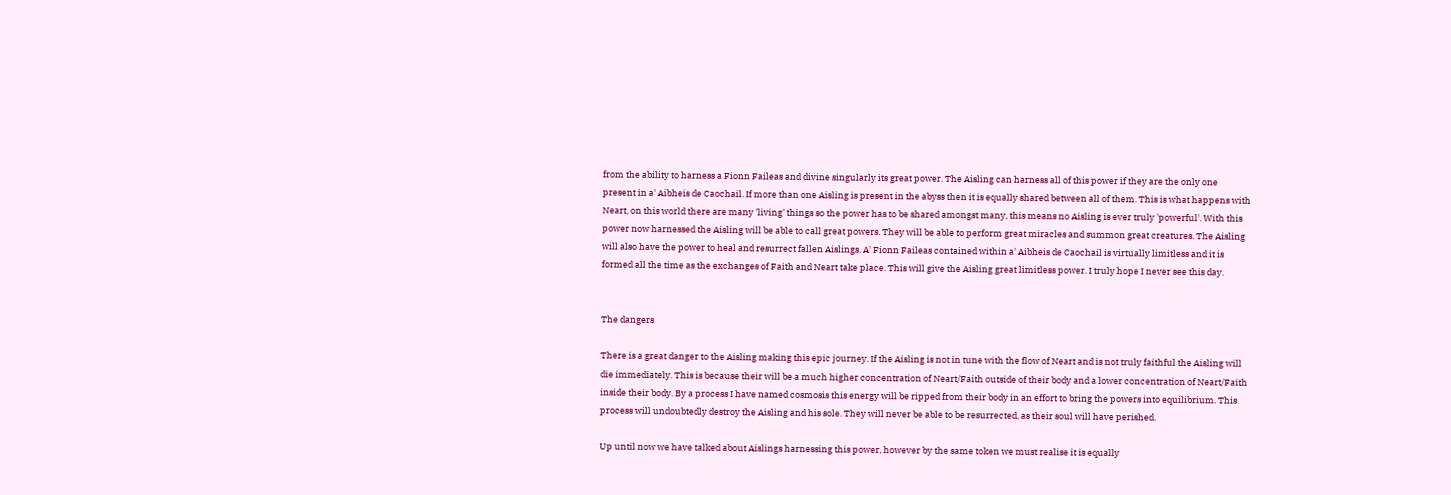from the ability to harness a Fionn Faileas and divine singularly its great power. The Aisling can harness all of this power if they are the only one present in a' Aibheis de Caochail. If more than one Aisling is present in the abyss then it is equally shared between all of them. This is what happens with Neart, on this world there are many 'living' things so the power has to be shared amongst many, this means no Aisling is ever truly 'powerful'. With this power now harnessed the Aisling will be able to call great powers. They will be able to perform great miracles and summon great creatures. The Aisling will also have the power to heal and resurrect fallen Aislings. A' Fionn Faileas contained within a' Aibheis de Caochail is virtually limitless and it is formed all the time as the exchanges of Faith and Neart take place. This will give the Aisling great limitless power. I truly hope I never see this day.


The dangers

There is a great danger to the Aisling making this epic journey. If the Aisling is not in tune with the flow of Neart and is not truly faithful the Aisling will die immediately. This is because their will be a much higher concentration of Neart/Faith outside of their body and a lower concentration of Neart/Faith inside their body. By a process I have named cosmosis this energy will be ripped from their body in an effort to bring the powers into equilibrium. This process will undoubtedly destroy the Aisling and his sole. They will never be able to be resurrected, as their soul will have perished.

Up until now we have talked about Aislings harnessing this power, however by the same token we must realise it is equally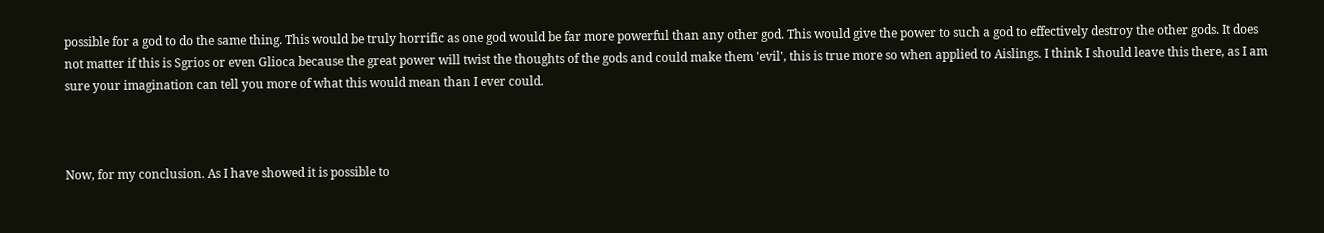possible for a god to do the same thing. This would be truly horrific as one god would be far more powerful than any other god. This would give the power to such a god to effectively destroy the other gods. It does not matter if this is Sgrios or even Glioca because the great power will twist the thoughts of the gods and could make them 'evil', this is true more so when applied to Aislings. I think I should leave this there, as I am sure your imagination can tell you more of what this would mean than I ever could.



Now, for my conclusion. As I have showed it is possible to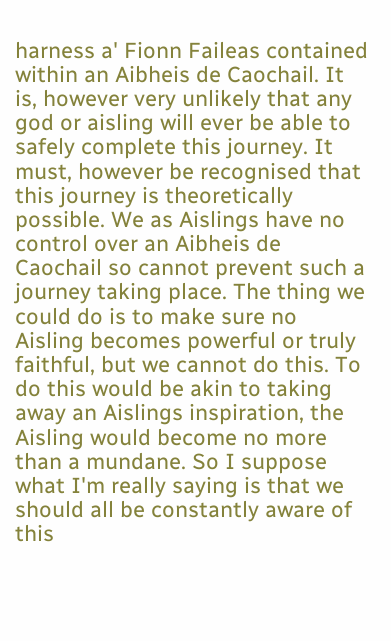harness a' Fionn Faileas contained within an Aibheis de Caochail. It is, however very unlikely that any god or aisling will ever be able to safely complete this journey. It must, however be recognised that this journey is theoretically possible. We as Aislings have no control over an Aibheis de Caochail so cannot prevent such a journey taking place. The thing we could do is to make sure no Aisling becomes powerful or truly faithful, but we cannot do this. To do this would be akin to taking away an Aislings inspiration, the Aisling would become no more than a mundane. So I suppose what I'm really saying is that we should all be constantly aware of this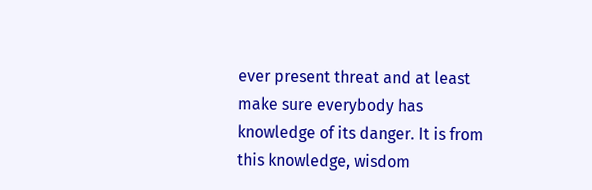ever present threat and at least make sure everybody has knowledge of its danger. It is from this knowledge, wisdom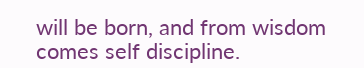will be born, and from wisdom comes self discipline.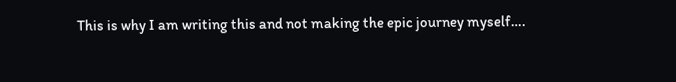This is why I am writing this and not making the epic journey myself….